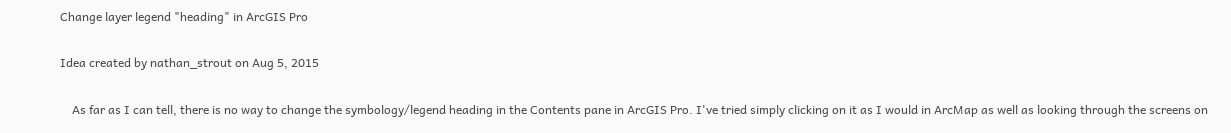Change layer legend "heading" in ArcGIS Pro

Idea created by nathan_strout on Aug 5, 2015

    As far as I can tell, there is no way to change the symbology/legend heading in the Contents pane in ArcGIS Pro. I've tried simply clicking on it as I would in ArcMap as well as looking through the screens on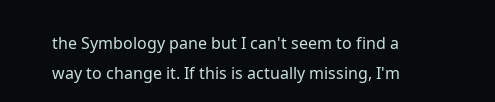the Symbology pane but I can't seem to find a way to change it. If this is actually missing, I'm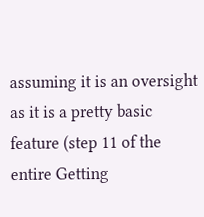assuming it is an oversight as it is a pretty basic feature (step 11 of the entire Getting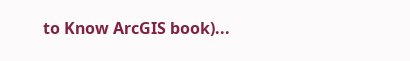to Know ArcGIS book)...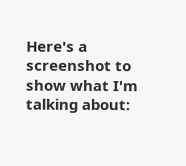Here's a screenshot to show what I'm talking about: